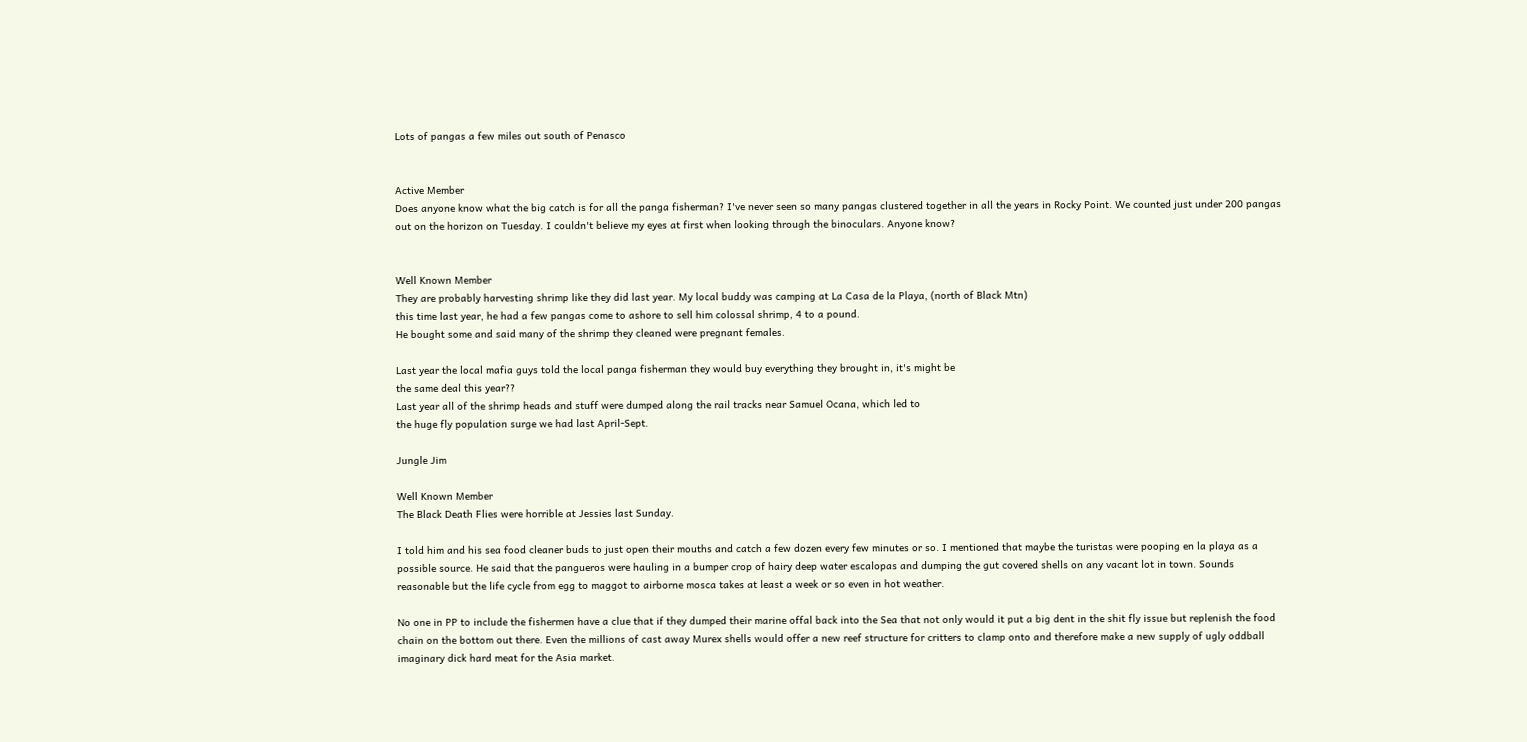Lots of pangas a few miles out south of Penasco


Active Member
Does anyone know what the big catch is for all the panga fisherman? I've never seen so many pangas clustered together in all the years in Rocky Point. We counted just under 200 pangas out on the horizon on Tuesday. I couldn't believe my eyes at first when looking through the binoculars. Anyone know?


Well Known Member
They are probably harvesting shrimp like they did last year. My local buddy was camping at La Casa de la Playa, (north of Black Mtn)
this time last year, he had a few pangas come to ashore to sell him colossal shrimp, 4 to a pound.
He bought some and said many of the shrimp they cleaned were pregnant females.

Last year the local mafia guys told the local panga fisherman they would buy everything they brought in, it's might be
the same deal this year??
Last year all of the shrimp heads and stuff were dumped along the rail tracks near Samuel Ocana, which led to
the huge fly population surge we had last April-Sept.

Jungle Jim

Well Known Member
The Black Death Flies were horrible at Jessies last Sunday.

I told him and his sea food cleaner buds to just open their mouths and catch a few dozen every few minutes or so. I mentioned that maybe the turistas were pooping en la playa as a possible source. He said that the pangueros were hauling in a bumper crop of hairy deep water escalopas and dumping the gut covered shells on any vacant lot in town. Sounds reasonable but the life cycle from egg to maggot to airborne mosca takes at least a week or so even in hot weather.

No one in PP to include the fishermen have a clue that if they dumped their marine offal back into the Sea that not only would it put a big dent in the shit fly issue but replenish the food chain on the bottom out there. Even the millions of cast away Murex shells would offer a new reef structure for critters to clamp onto and therefore make a new supply of ugly oddball imaginary dick hard meat for the Asia market.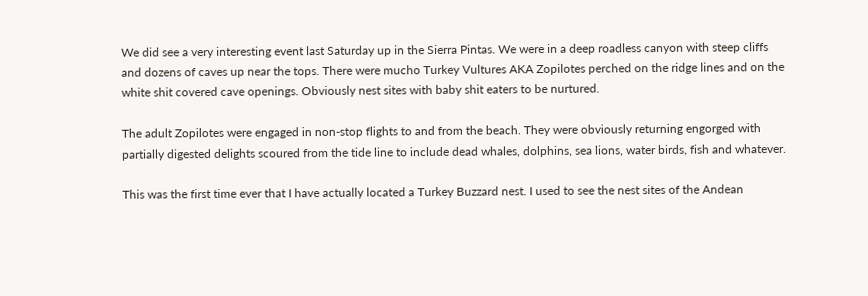We did see a very interesting event last Saturday up in the Sierra Pintas. We were in a deep roadless canyon with steep cliffs and dozens of caves up near the tops. There were mucho Turkey Vultures AKA Zopilotes perched on the ridge lines and on the white shit covered cave openings. Obviously nest sites with baby shit eaters to be nurtured.

The adult Zopilotes were engaged in non-stop flights to and from the beach. They were obviously returning engorged with partially digested delights scoured from the tide line to include dead whales, dolphins, sea lions, water birds, fish and whatever.

This was the first time ever that I have actually located a Turkey Buzzard nest. I used to see the nest sites of the Andean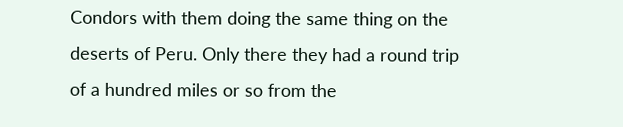Condors with them doing the same thing on the deserts of Peru. Only there they had a round trip of a hundred miles or so from the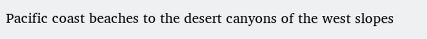Pacific coast beaches to the desert canyons of the west slopes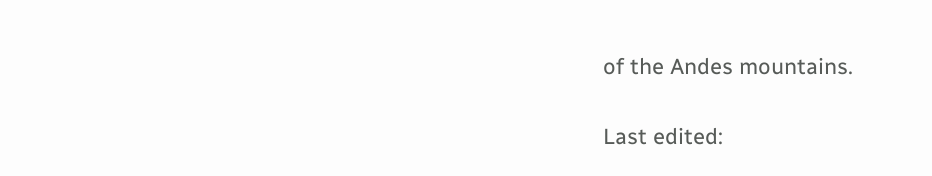of the Andes mountains.

Last edited: